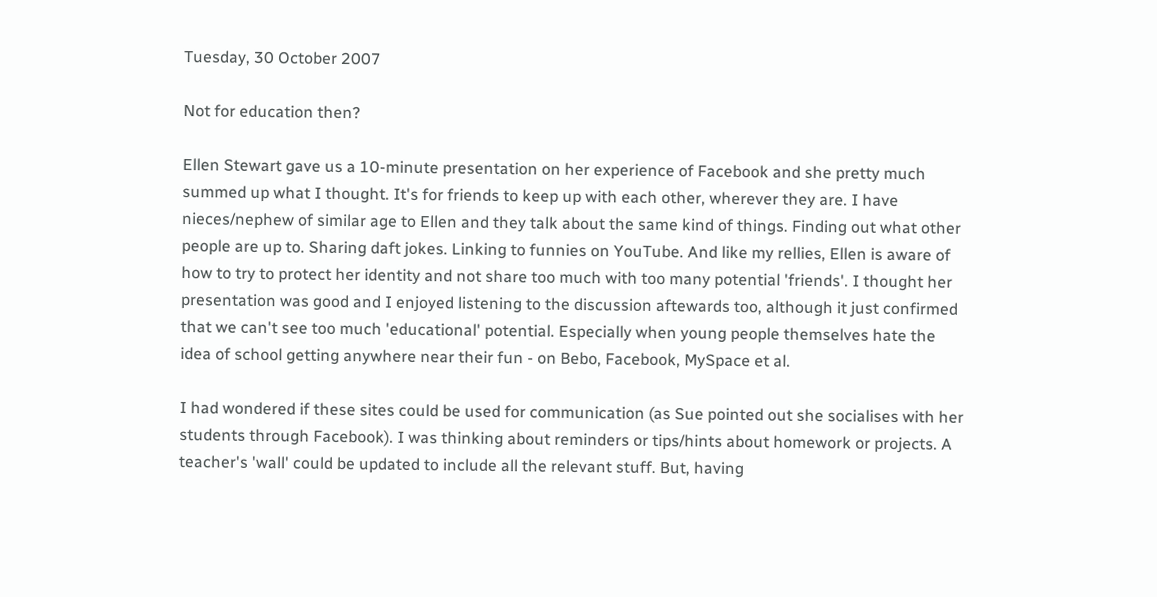Tuesday, 30 October 2007

Not for education then?

Ellen Stewart gave us a 10-minute presentation on her experience of Facebook and she pretty much summed up what I thought. It's for friends to keep up with each other, wherever they are. I have nieces/nephew of similar age to Ellen and they talk about the same kind of things. Finding out what other people are up to. Sharing daft jokes. Linking to funnies on YouTube. And like my rellies, Ellen is aware of how to try to protect her identity and not share too much with too many potential 'friends'. I thought her presentation was good and I enjoyed listening to the discussion aftewards too, although it just confirmed that we can't see too much 'educational' potential. Especially when young people themselves hate the idea of school getting anywhere near their fun - on Bebo, Facebook, MySpace et al.

I had wondered if these sites could be used for communication (as Sue pointed out she socialises with her students through Facebook). I was thinking about reminders or tips/hints about homework or projects. A teacher's 'wall' could be updated to include all the relevant stuff. But, having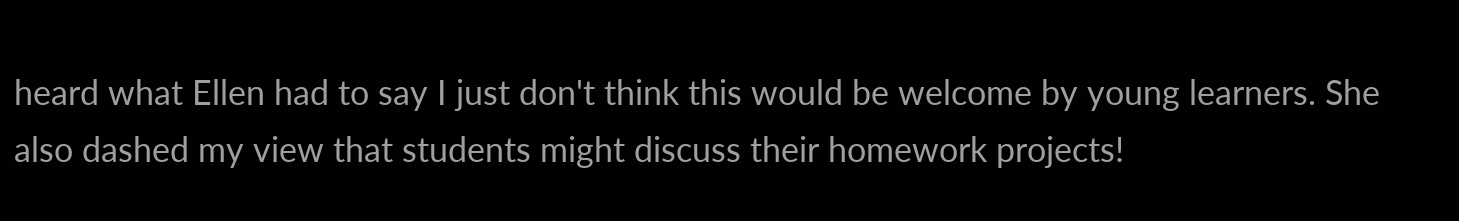heard what Ellen had to say I just don't think this would be welcome by young learners. She also dashed my view that students might discuss their homework projects!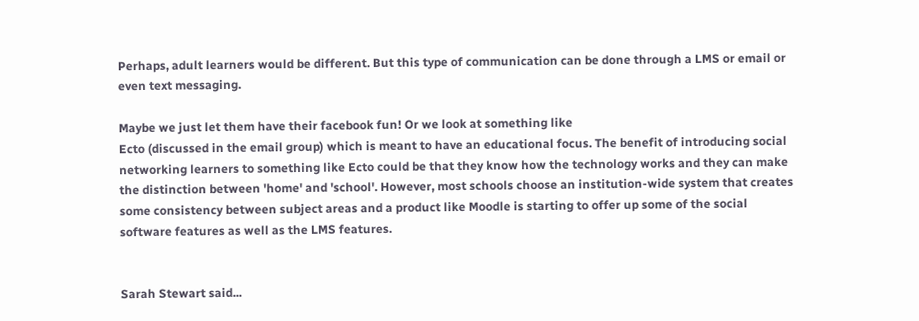Perhaps, adult learners would be different. But this type of communication can be done through a LMS or email or even text messaging.

Maybe we just let them have their facebook fun! Or we look at something like
Ecto (discussed in the email group) which is meant to have an educational focus. The benefit of introducing social networking learners to something like Ecto could be that they know how the technology works and they can make the distinction between 'home' and 'school'. However, most schools choose an institution-wide system that creates some consistency between subject areas and a product like Moodle is starting to offer up some of the social software features as well as the LMS features.


Sarah Stewart said...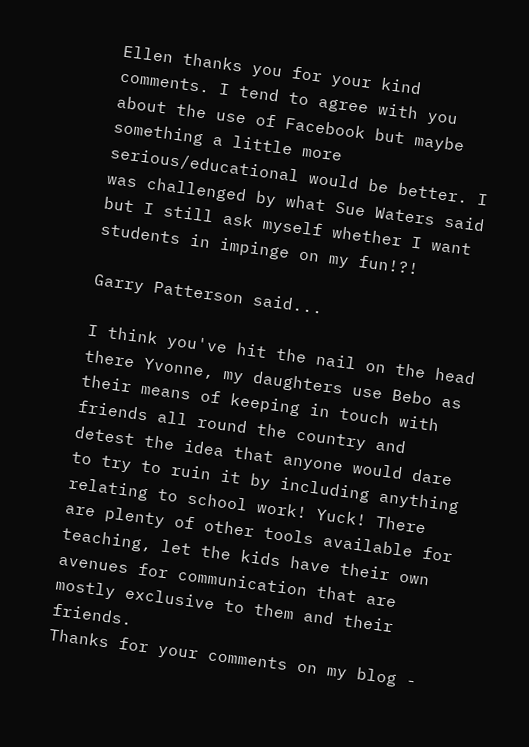Ellen thanks you for your kind comments. I tend to agree with you about the use of Facebook but maybe something a little more serious/educational would be better. I was challenged by what Sue Waters said but I still ask myself whether I want students in impinge on my fun!?!

Garry Patterson said...

I think you've hit the nail on the head there Yvonne, my daughters use Bebo as their means of keeping in touch with friends all round the country and detest the idea that anyone would dare to try to ruin it by including anything relating to school work! Yuck! There are plenty of other tools available for teaching, let the kids have their own avenues for communication that are mostly exclusive to them and their friends.
Thanks for your comments on my blog -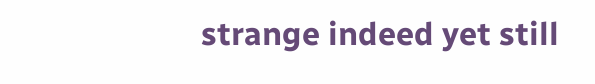strange indeed yet still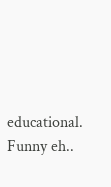educational. Funny eh..